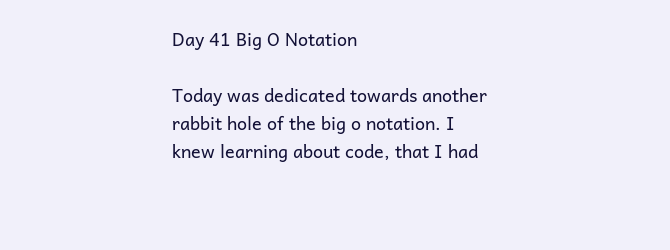Day 41 Big O Notation

Today was dedicated towards another rabbit hole of the big o notation. I knew learning about code, that I had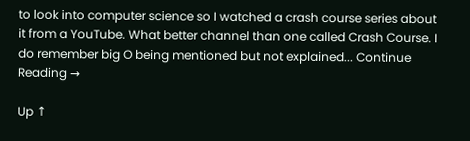to look into computer science so I watched a crash course series about it from a YouTube. What better channel than one called Crash Course. I do remember big O being mentioned but not explained... Continue Reading →

Up ↑